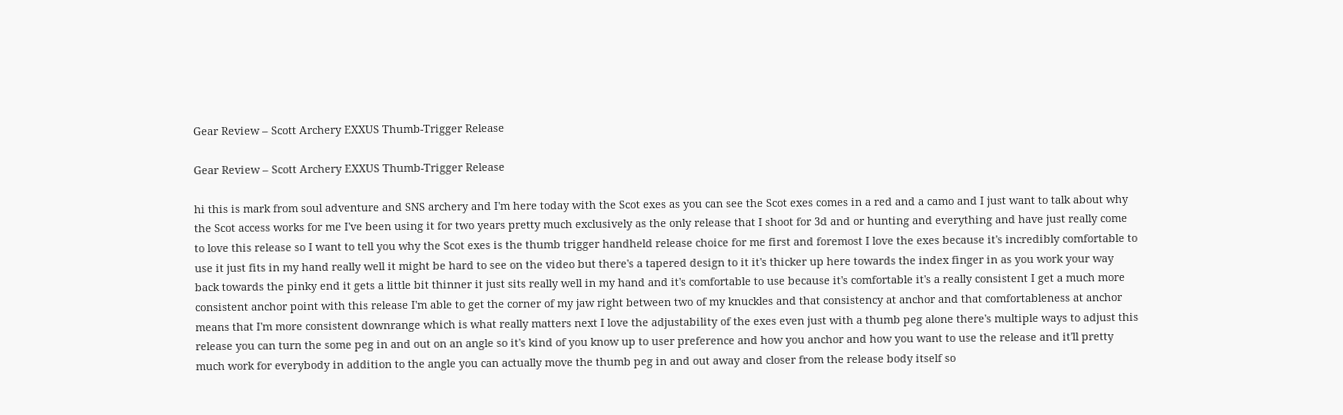Gear Review – Scott Archery EXXUS Thumb-Trigger Release

Gear Review – Scott Archery EXXUS Thumb-Trigger Release

hi this is mark from soul adventure and SNS archery and I'm here today with the Scot exes as you can see the Scot exes comes in a red and a camo and I just want to talk about why the Scot access works for me I've been using it for two years pretty much exclusively as the only release that I shoot for 3d and or hunting and everything and have just really come to love this release so I want to tell you why the Scot exes is the thumb trigger handheld release choice for me first and foremost I love the exes because it's incredibly comfortable to use it just fits in my hand really well it might be hard to see on the video but there's a tapered design to it it's thicker up here towards the index finger in as you work your way back towards the pinky end it gets a little bit thinner it just sits really well in my hand and it's comfortable to use because it's comfortable it's a really consistent I get a much more consistent anchor point with this release I'm able to get the corner of my jaw right between two of my knuckles and that consistency at anchor and that comfortableness at anchor means that I'm more consistent downrange which is what really matters next I love the adjustability of the exes even just with a thumb peg alone there's multiple ways to adjust this release you can turn the some peg in and out on an angle so it's kind of you know up to user preference and how you anchor and how you want to use the release and it'll pretty much work for everybody in addition to the angle you can actually move the thumb peg in and out away and closer from the release body itself so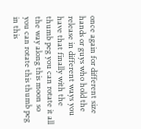once again for different size hands or guys who hold the release in different ways you have that finally with the thumb peg you can rotate it all the way along this moon so you can rotate this thumb peg in this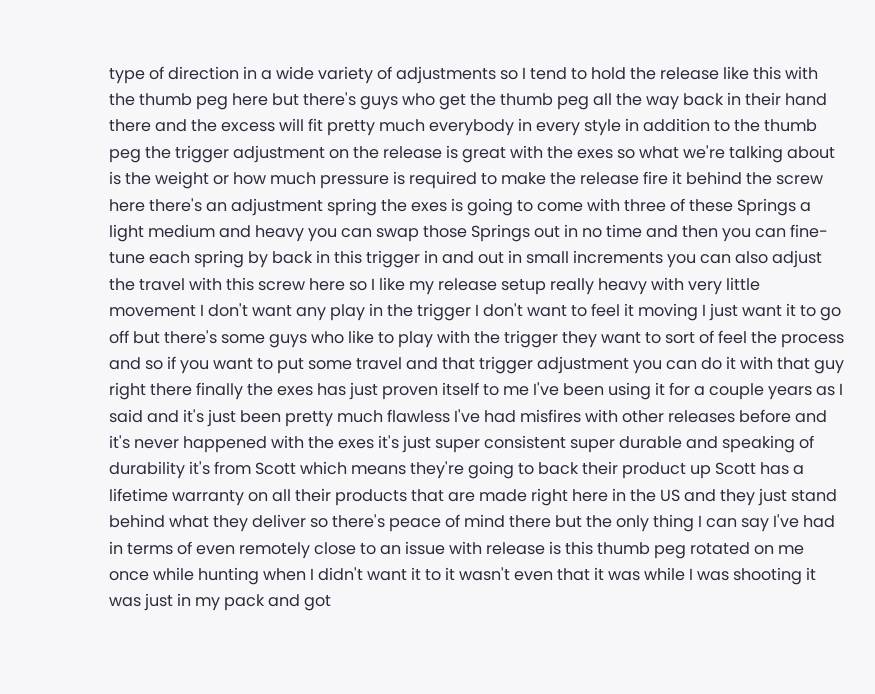type of direction in a wide variety of adjustments so I tend to hold the release like this with the thumb peg here but there's guys who get the thumb peg all the way back in their hand there and the excess will fit pretty much everybody in every style in addition to the thumb peg the trigger adjustment on the release is great with the exes so what we're talking about is the weight or how much pressure is required to make the release fire it behind the screw here there's an adjustment spring the exes is going to come with three of these Springs a light medium and heavy you can swap those Springs out in no time and then you can fine-tune each spring by back in this trigger in and out in small increments you can also adjust the travel with this screw here so I like my release setup really heavy with very little movement I don't want any play in the trigger I don't want to feel it moving I just want it to go off but there's some guys who like to play with the trigger they want to sort of feel the process and so if you want to put some travel and that trigger adjustment you can do it with that guy right there finally the exes has just proven itself to me I've been using it for a couple years as I said and it's just been pretty much flawless I've had misfires with other releases before and it's never happened with the exes it's just super consistent super durable and speaking of durability it's from Scott which means they're going to back their product up Scott has a lifetime warranty on all their products that are made right here in the US and they just stand behind what they deliver so there's peace of mind there but the only thing I can say I've had in terms of even remotely close to an issue with release is this thumb peg rotated on me once while hunting when I didn't want it to it wasn't even that it was while I was shooting it was just in my pack and got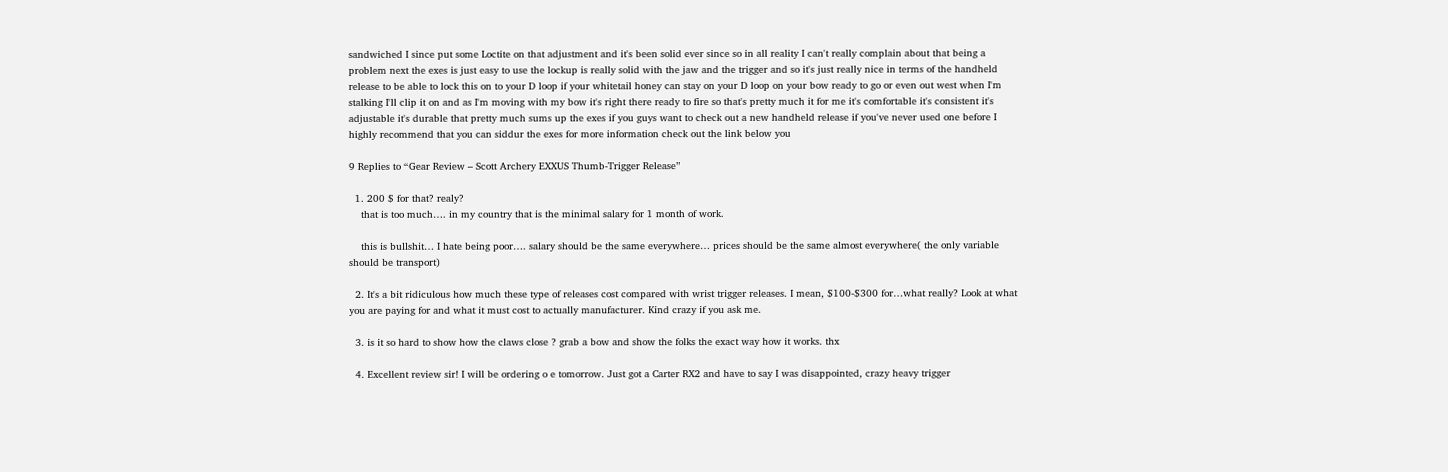sandwiched I since put some Loctite on that adjustment and it's been solid ever since so in all reality I can't really complain about that being a problem next the exes is just easy to use the lockup is really solid with the jaw and the trigger and so it's just really nice in terms of the handheld release to be able to lock this on to your D loop if your whitetail honey can stay on your D loop on your bow ready to go or even out west when I'm stalking I'll clip it on and as I'm moving with my bow it's right there ready to fire so that's pretty much it for me it's comfortable it's consistent it's adjustable it's durable that pretty much sums up the exes if you guys want to check out a new handheld release if you've never used one before I highly recommend that you can siddur the exes for more information check out the link below you

9 Replies to “Gear Review – Scott Archery EXXUS Thumb-Trigger Release”

  1. 200 $ for that? realy?
    that is too much…. in my country that is the minimal salary for 1 month of work.

    this is bullshit… I hate being poor…. salary should be the same everywhere… prices should be the same almost everywhere( the only variable should be transport)

  2. It's a bit ridiculous how much these type of releases cost compared with wrist trigger releases. I mean, $100-$300 for…what really? Look at what you are paying for and what it must cost to actually manufacturer. Kind crazy if you ask me.

  3. is it so hard to show how the claws close ? grab a bow and show the folks the exact way how it works. thx

  4. Excellent review sir! I will be ordering o e tomorrow. Just got a Carter RX2 and have to say I was disappointed, crazy heavy trigger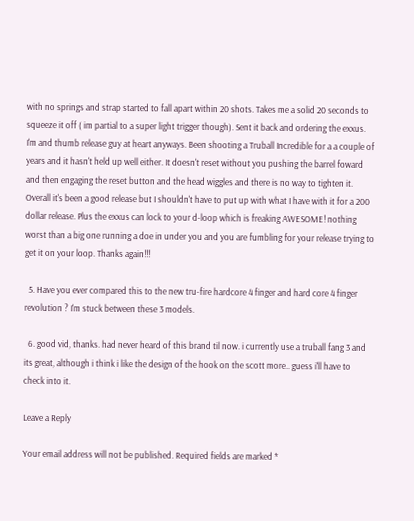with no springs and strap started to fall apart within 20 shots. Takes me a solid 20 seconds to squeeze it off ( im partial to a super light trigger though). Sent it back and ordering the exxus. I'm and thumb release guy at heart anyways. Been shooting a Truball Incredible for a a couple of years and it hasn't held up well either. It doesn't reset without you pushing the barrel foward and then engaging the reset button and the head wiggles and there is no way to tighten it. Overall it's been a good release but I shouldn't have to put up with what I have with it for a 200 dollar release. Plus the exxus can lock to your d-loop which is freaking AWESOME! nothing worst than a big one running a doe in under you and you are fumbling for your release trying to get it on your loop. Thanks again!!!

  5. Have you ever compared this to the new tru-fire hardcore 4 finger and hard core 4 finger revolution ? I'm stuck between these 3 models.

  6. good vid, thanks. had never heard of this brand til now. i currently use a truball fang 3 and its great, although i think i like the design of the hook on the scott more.. guess i'll have to check into it.

Leave a Reply

Your email address will not be published. Required fields are marked *